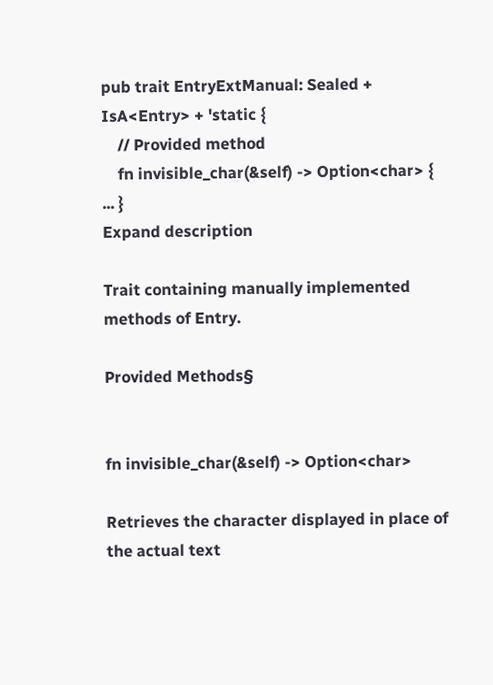pub trait EntryExtManual: Sealed + IsA<Entry> + 'static {
    // Provided method
    fn invisible_char(&self) -> Option<char> { ... }
Expand description

Trait containing manually implemented methods of Entry.

Provided Methods§


fn invisible_char(&self) -> Option<char>

Retrieves the character displayed in place of the actual text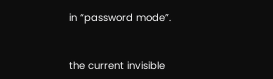in “password mode”.


the current invisible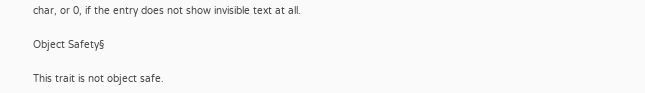char, or 0, if the entry does not show invisible text at all.

Object Safety§

This trait is not object safe.